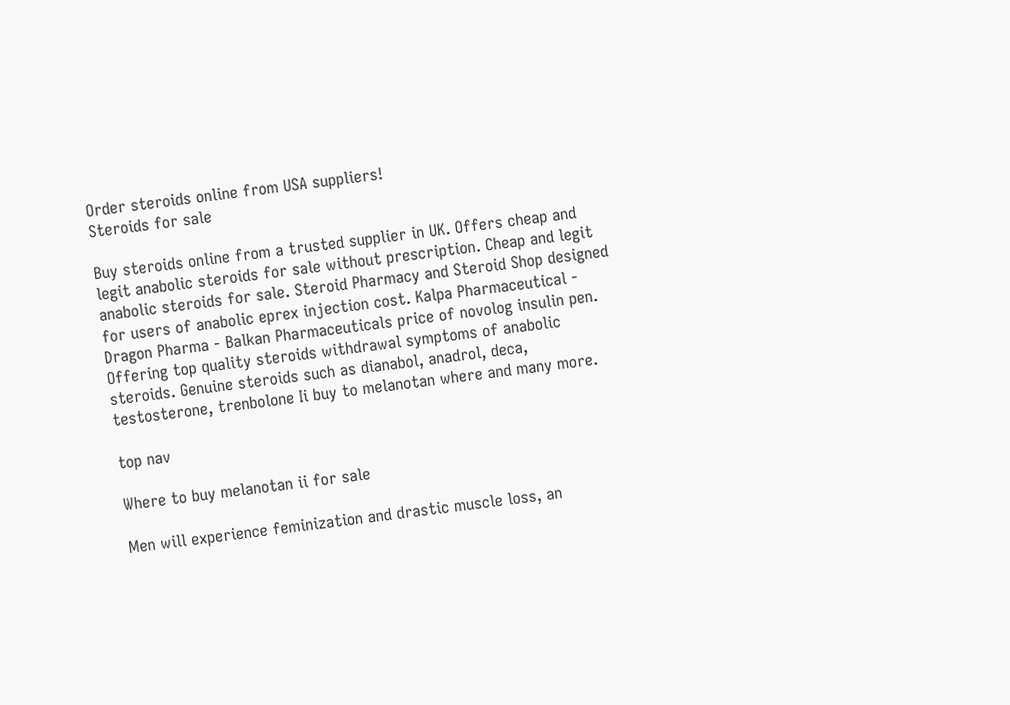Order steroids online from USA suppliers!
Steroids for sale

Buy steroids online from a trusted supplier in UK. Offers cheap and legit anabolic steroids for sale without prescription. Cheap and legit anabolic steroids for sale. Steroid Pharmacy and Steroid Shop designed for users of anabolic eprex injection cost. Kalpa Pharmaceutical - Dragon Pharma - Balkan Pharmaceuticals price of novolog insulin pen. Offering top quality steroids withdrawal symptoms of anabolic steroids. Genuine steroids such as dianabol, anadrol, deca, testosterone, trenbolone Ii buy to melanotan where and many more.

top nav

Where to buy melanotan ii for sale

Men will experience feminization and drastic muscle loss, an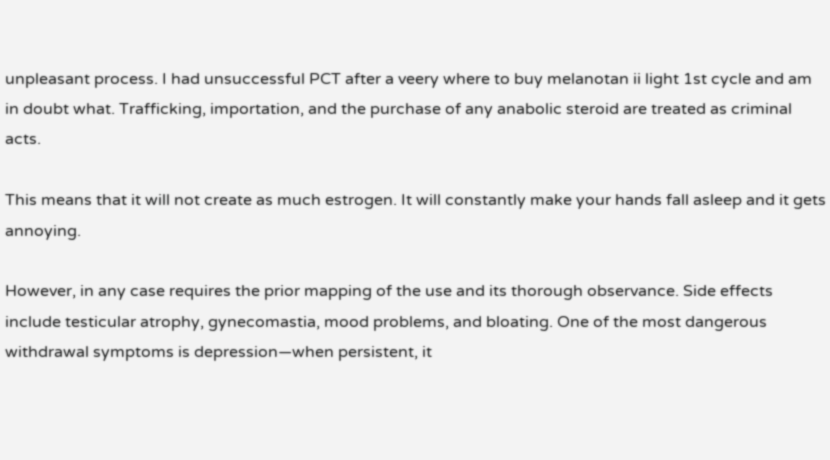unpleasant process. I had unsuccessful PCT after a veery where to buy melanotan ii light 1st cycle and am in doubt what. Trafficking, importation, and the purchase of any anabolic steroid are treated as criminal acts.

This means that it will not create as much estrogen. It will constantly make your hands fall asleep and it gets annoying.

However, in any case requires the prior mapping of the use and its thorough observance. Side effects include testicular atrophy, gynecomastia, mood problems, and bloating. One of the most dangerous withdrawal symptoms is depression—when persistent, it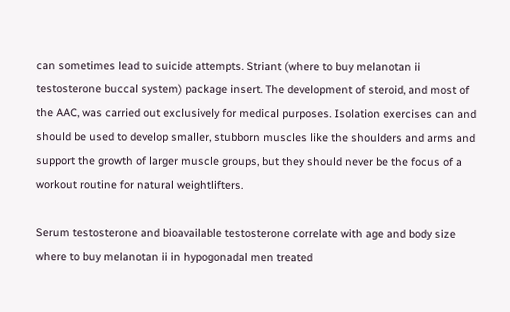can sometimes lead to suicide attempts. Striant (where to buy melanotan ii testosterone buccal system) package insert. The development of steroid, and most of the AAC, was carried out exclusively for medical purposes. Isolation exercises can and should be used to develop smaller, stubborn muscles like the shoulders and arms and support the growth of larger muscle groups, but they should never be the focus of a workout routine for natural weightlifters.

Serum testosterone and bioavailable testosterone correlate with age and body size where to buy melanotan ii in hypogonadal men treated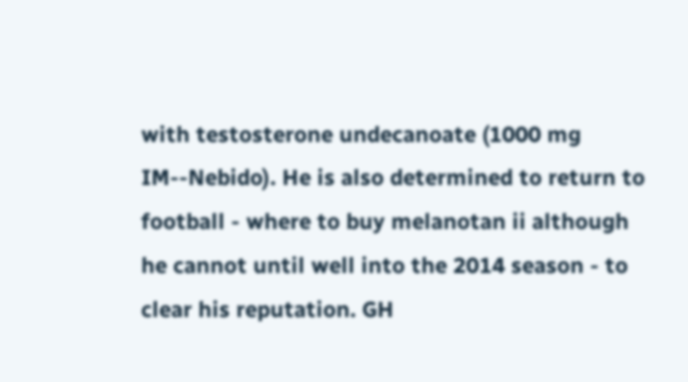with testosterone undecanoate (1000 mg IM--Nebido). He is also determined to return to football - where to buy melanotan ii although he cannot until well into the 2014 season - to clear his reputation. GH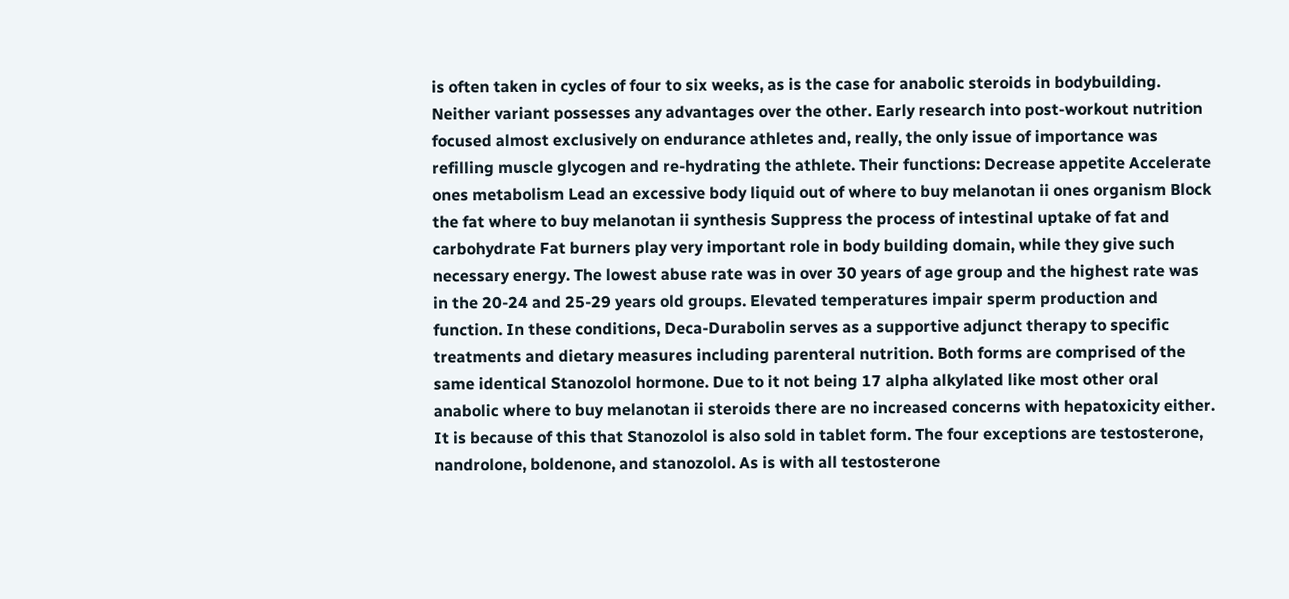is often taken in cycles of four to six weeks, as is the case for anabolic steroids in bodybuilding. Neither variant possesses any advantages over the other. Early research into post-workout nutrition focused almost exclusively on endurance athletes and, really, the only issue of importance was refilling muscle glycogen and re-hydrating the athlete. Their functions: Decrease appetite Accelerate ones metabolism Lead an excessive body liquid out of where to buy melanotan ii ones organism Block the fat where to buy melanotan ii synthesis Suppress the process of intestinal uptake of fat and carbohydrate Fat burners play very important role in body building domain, while they give such necessary energy. The lowest abuse rate was in over 30 years of age group and the highest rate was in the 20-24 and 25-29 years old groups. Elevated temperatures impair sperm production and function. In these conditions, Deca-Durabolin serves as a supportive adjunct therapy to specific treatments and dietary measures including parenteral nutrition. Both forms are comprised of the same identical Stanozolol hormone. Due to it not being 17 alpha alkylated like most other oral anabolic where to buy melanotan ii steroids there are no increased concerns with hepatoxicity either. It is because of this that Stanozolol is also sold in tablet form. The four exceptions are testosterone, nandrolone, boldenone, and stanozolol. As is with all testosterone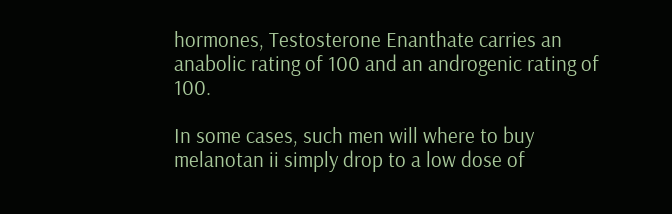hormones, Testosterone Enanthate carries an anabolic rating of 100 and an androgenic rating of 100.

In some cases, such men will where to buy melanotan ii simply drop to a low dose of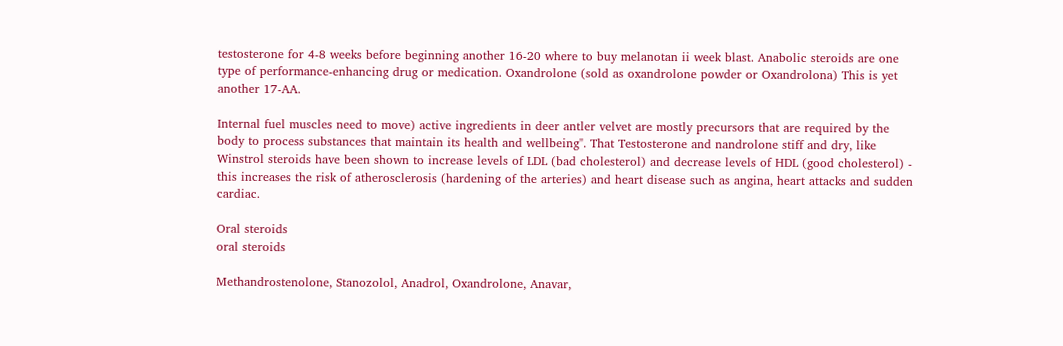testosterone for 4-8 weeks before beginning another 16-20 where to buy melanotan ii week blast. Anabolic steroids are one type of performance-enhancing drug or medication. Oxandrolone (sold as oxandrolone powder or Oxandrolona) This is yet another 17-AA.

Internal fuel muscles need to move) active ingredients in deer antler velvet are mostly precursors that are required by the body to process substances that maintain its health and wellbeing". That Testosterone and nandrolone stiff and dry, like Winstrol steroids have been shown to increase levels of LDL (bad cholesterol) and decrease levels of HDL (good cholesterol) - this increases the risk of atherosclerosis (hardening of the arteries) and heart disease such as angina, heart attacks and sudden cardiac.

Oral steroids
oral steroids

Methandrostenolone, Stanozolol, Anadrol, Oxandrolone, Anavar,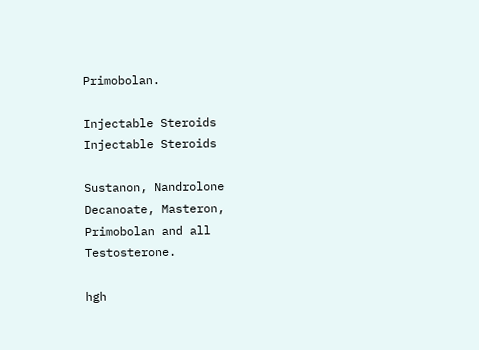Primobolan.

Injectable Steroids
Injectable Steroids

Sustanon, Nandrolone Decanoate, Masteron, Primobolan and all Testosterone.

hgh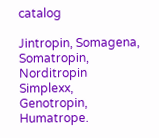catalog

Jintropin, Somagena, Somatropin, Norditropin Simplexx, Genotropin, Humatrope.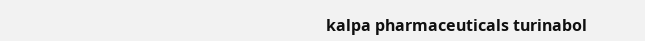kalpa pharmaceuticals turinabol